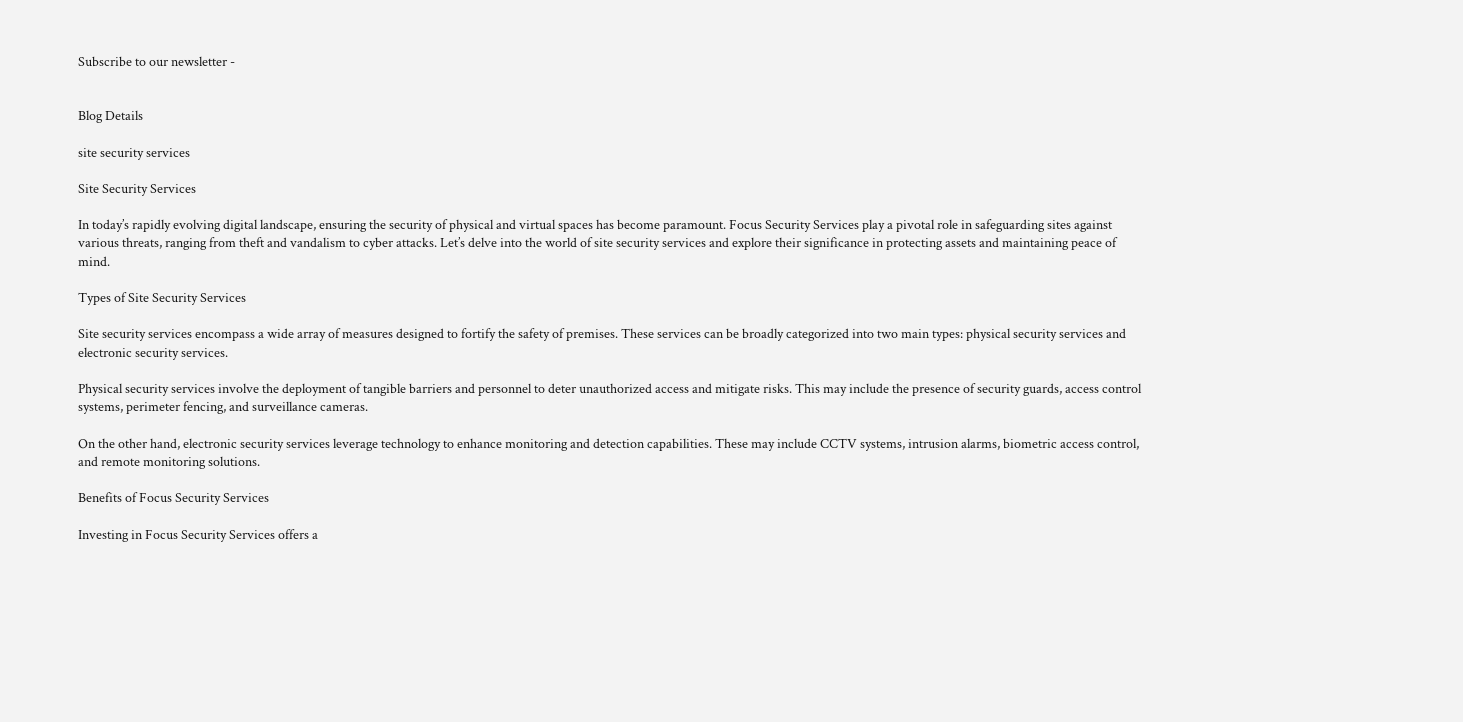Subscribe to our newsletter -


Blog Details

site security services

Site Security Services

In today’s rapidly evolving digital landscape, ensuring the security of physical and virtual spaces has become paramount. Focus Security Services play a pivotal role in safeguarding sites against various threats, ranging from theft and vandalism to cyber attacks. Let’s delve into the world of site security services and explore their significance in protecting assets and maintaining peace of mind.

Types of Site Security Services

Site security services encompass a wide array of measures designed to fortify the safety of premises. These services can be broadly categorized into two main types: physical security services and electronic security services.

Physical security services involve the deployment of tangible barriers and personnel to deter unauthorized access and mitigate risks. This may include the presence of security guards, access control systems, perimeter fencing, and surveillance cameras.

On the other hand, electronic security services leverage technology to enhance monitoring and detection capabilities. These may include CCTV systems, intrusion alarms, biometric access control, and remote monitoring solutions.

Benefits of Focus Security Services

Investing in Focus Security Services offers a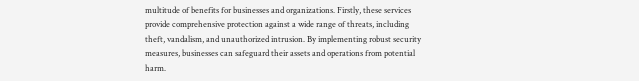multitude of benefits for businesses and organizations. Firstly, these services provide comprehensive protection against a wide range of threats, including theft, vandalism, and unauthorized intrusion. By implementing robust security measures, businesses can safeguard their assets and operations from potential harm.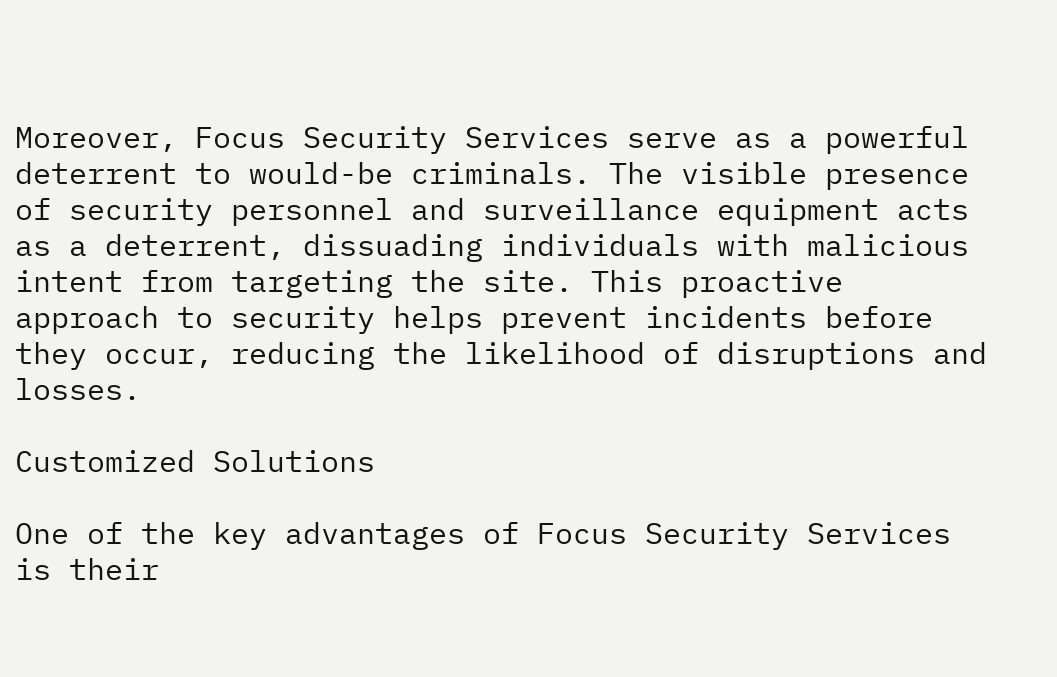Moreover, Focus Security Services serve as a powerful deterrent to would-be criminals. The visible presence of security personnel and surveillance equipment acts as a deterrent, dissuading individuals with malicious intent from targeting the site. This proactive approach to security helps prevent incidents before they occur, reducing the likelihood of disruptions and losses.

Customized Solutions

One of the key advantages of Focus Security Services is their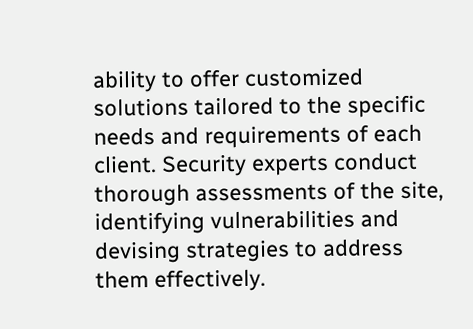ability to offer customized solutions tailored to the specific needs and requirements of each client. Security experts conduct thorough assessments of the site, identifying vulnerabilities and devising strategies to address them effectively.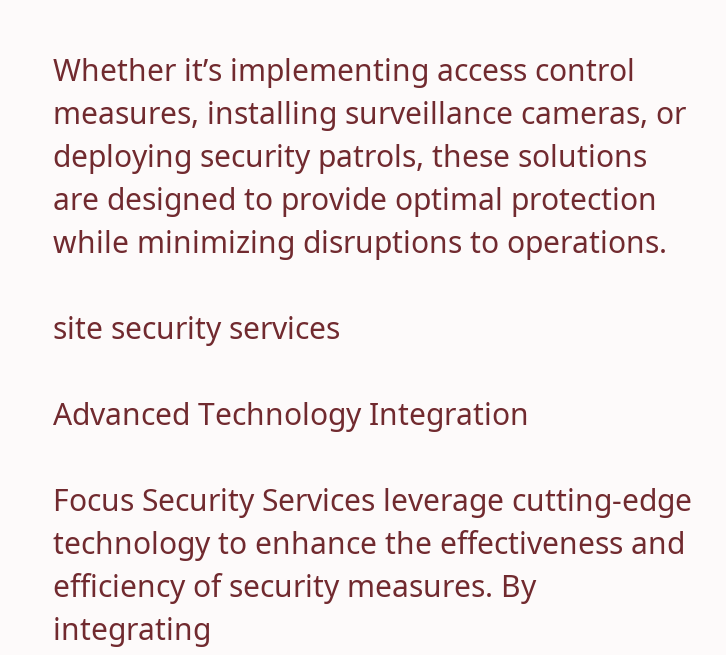Whether it’s implementing access control measures, installing surveillance cameras, or deploying security patrols, these solutions are designed to provide optimal protection while minimizing disruptions to operations.

site security services

Advanced Technology Integration

Focus Security Services leverage cutting-edge technology to enhance the effectiveness and efficiency of security measures. By integrating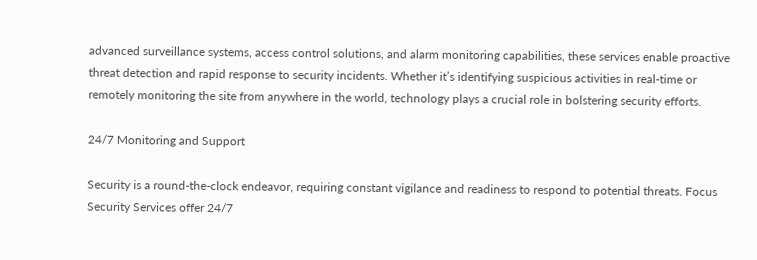advanced surveillance systems, access control solutions, and alarm monitoring capabilities, these services enable proactive threat detection and rapid response to security incidents. Whether it’s identifying suspicious activities in real-time or remotely monitoring the site from anywhere in the world, technology plays a crucial role in bolstering security efforts.

24/7 Monitoring and Support

Security is a round-the-clock endeavor, requiring constant vigilance and readiness to respond to potential threats. Focus Security Services offer 24/7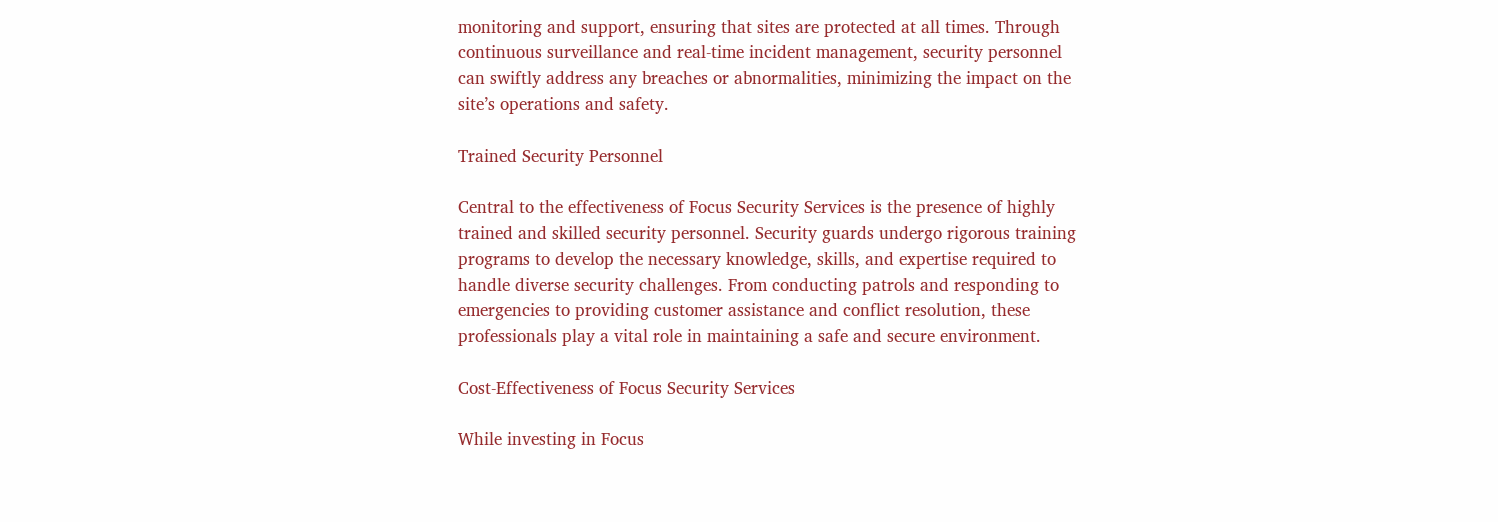monitoring and support, ensuring that sites are protected at all times. Through continuous surveillance and real-time incident management, security personnel can swiftly address any breaches or abnormalities, minimizing the impact on the site’s operations and safety.

Trained Security Personnel

Central to the effectiveness of Focus Security Services is the presence of highly trained and skilled security personnel. Security guards undergo rigorous training programs to develop the necessary knowledge, skills, and expertise required to handle diverse security challenges. From conducting patrols and responding to emergencies to providing customer assistance and conflict resolution, these professionals play a vital role in maintaining a safe and secure environment.

Cost-Effectiveness of Focus Security Services

While investing in Focus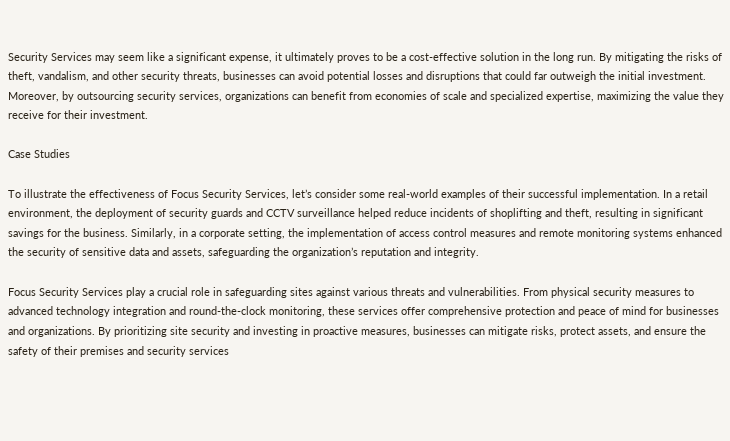Security Services may seem like a significant expense, it ultimately proves to be a cost-effective solution in the long run. By mitigating the risks of theft, vandalism, and other security threats, businesses can avoid potential losses and disruptions that could far outweigh the initial investment. Moreover, by outsourcing security services, organizations can benefit from economies of scale and specialized expertise, maximizing the value they receive for their investment.

Case Studies

To illustrate the effectiveness of Focus Security Services, let’s consider some real-world examples of their successful implementation. In a retail environment, the deployment of security guards and CCTV surveillance helped reduce incidents of shoplifting and theft, resulting in significant savings for the business. Similarly, in a corporate setting, the implementation of access control measures and remote monitoring systems enhanced the security of sensitive data and assets, safeguarding the organization’s reputation and integrity.

Focus Security Services play a crucial role in safeguarding sites against various threats and vulnerabilities. From physical security measures to advanced technology integration and round-the-clock monitoring, these services offer comprehensive protection and peace of mind for businesses and organizations. By prioritizing site security and investing in proactive measures, businesses can mitigate risks, protect assets, and ensure the safety of their premises and security services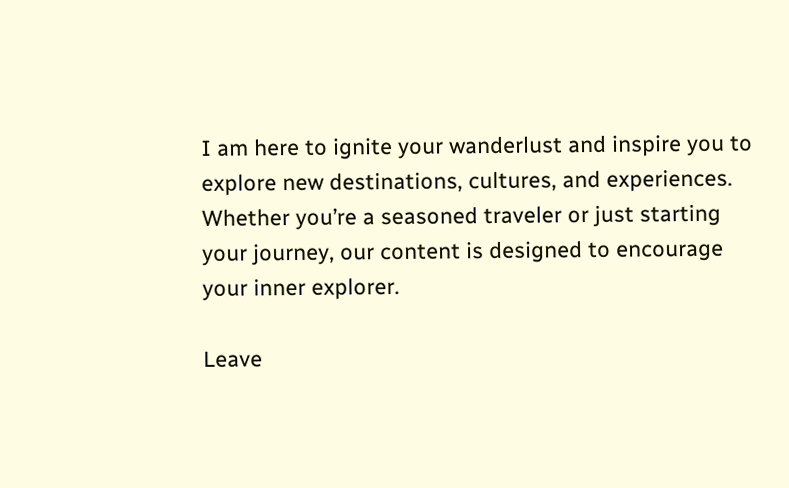I am here to ignite your wanderlust and inspire you to explore new destinations, cultures, and experiences. Whether you’re a seasoned traveler or just starting your journey, our content is designed to encourage your inner explorer.

Leave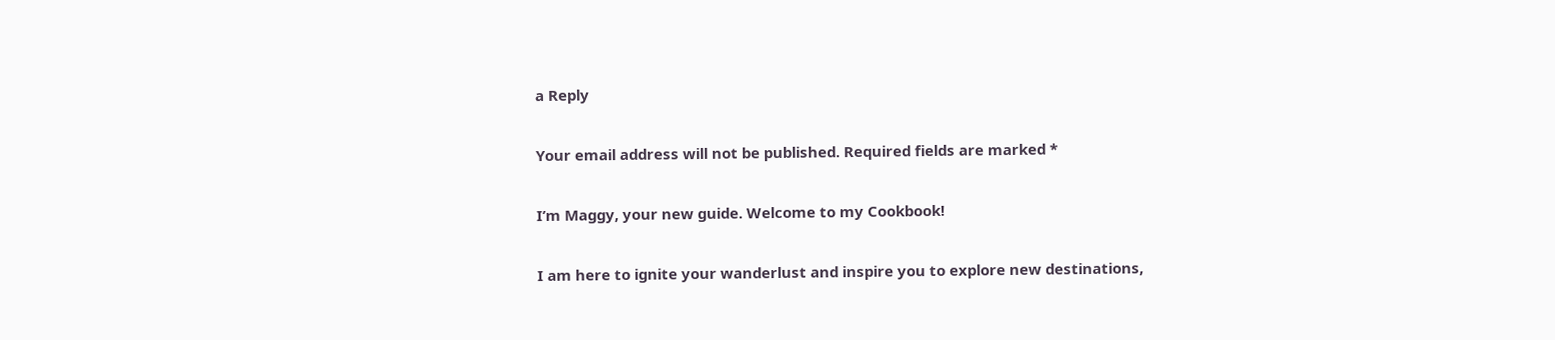a Reply

Your email address will not be published. Required fields are marked *

I’m Maggy, your new guide. Welcome to my Cookbook!

I am here to ignite your wanderlust and inspire you to explore new destinations,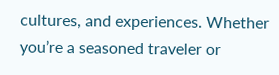cultures, and experiences. Whether you’re a seasoned traveler or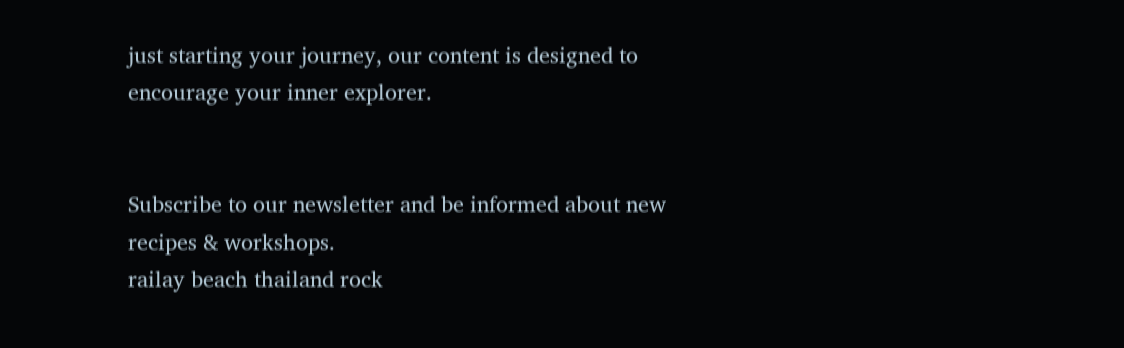just starting your journey, our content is designed to encourage your inner explorer.


Subscribe to our newsletter and be informed about new recipes & workshops.
railay beach thailand rock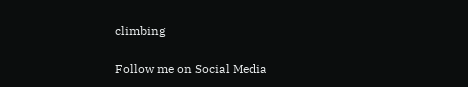climbing

Follow me on Social Media